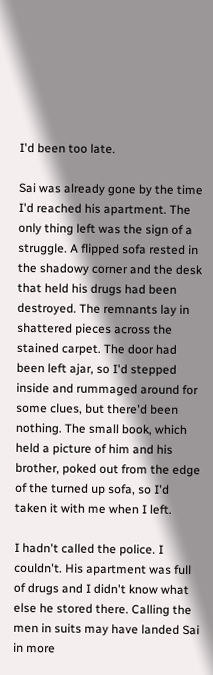I'd been too late.

Sai was already gone by the time I'd reached his apartment. The only thing left was the sign of a struggle. A flipped sofa rested in the shadowy corner and the desk that held his drugs had been destroyed. The remnants lay in shattered pieces across the stained carpet. The door had been left ajar, so I'd stepped inside and rummaged around for some clues, but there'd been nothing. The small book, which held a picture of him and his brother, poked out from the edge of the turned up sofa, so I'd taken it with me when I left.

I hadn't called the police. I couldn't. His apartment was full of drugs and I didn't know what else he stored there. Calling the men in suits may have landed Sai in more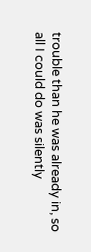trouble than he was already in, so all I could do was silently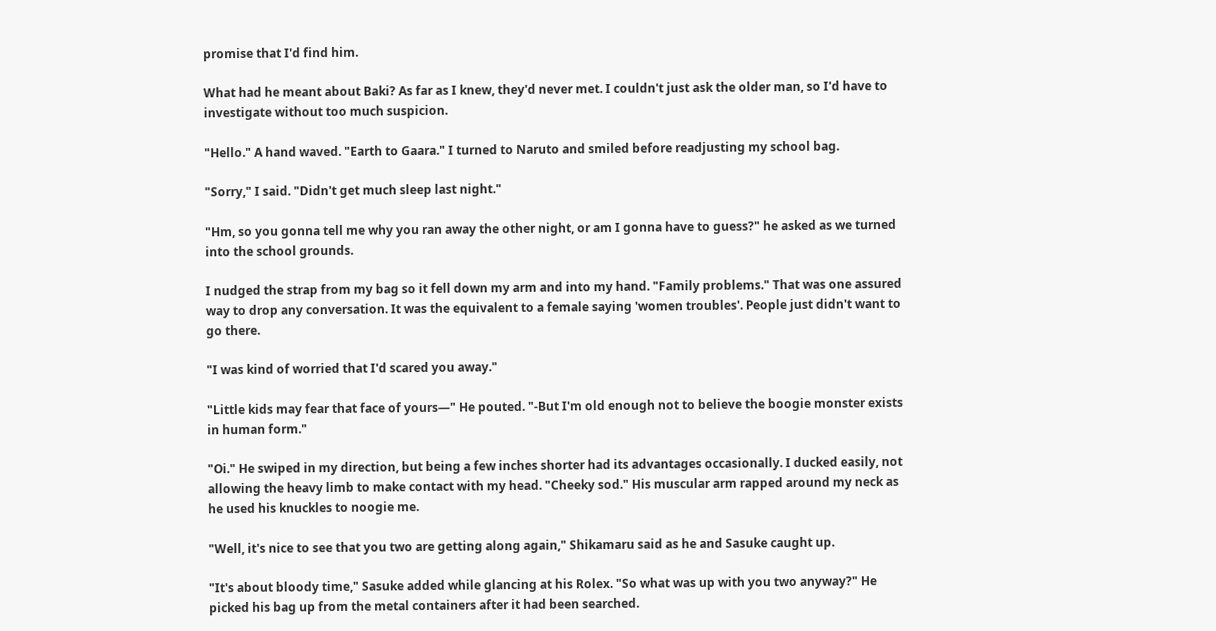promise that I'd find him.

What had he meant about Baki? As far as I knew, they'd never met. I couldn't just ask the older man, so I'd have to investigate without too much suspicion.

"Hello." A hand waved. "Earth to Gaara." I turned to Naruto and smiled before readjusting my school bag.

"Sorry," I said. "Didn't get much sleep last night."

"Hm, so you gonna tell me why you ran away the other night, or am I gonna have to guess?" he asked as we turned into the school grounds.

I nudged the strap from my bag so it fell down my arm and into my hand. "Family problems." That was one assured way to drop any conversation. It was the equivalent to a female saying 'women troubles'. People just didn't want to go there.

"I was kind of worried that I'd scared you away."

"Little kids may fear that face of yours—" He pouted. "-But I'm old enough not to believe the boogie monster exists in human form."

"Oi." He swiped in my direction, but being a few inches shorter had its advantages occasionally. I ducked easily, not allowing the heavy limb to make contact with my head. "Cheeky sod." His muscular arm rapped around my neck as he used his knuckles to noogie me.

"Well, it's nice to see that you two are getting along again," Shikamaru said as he and Sasuke caught up.

"It's about bloody time," Sasuke added while glancing at his Rolex. "So what was up with you two anyway?" He picked his bag up from the metal containers after it had been searched.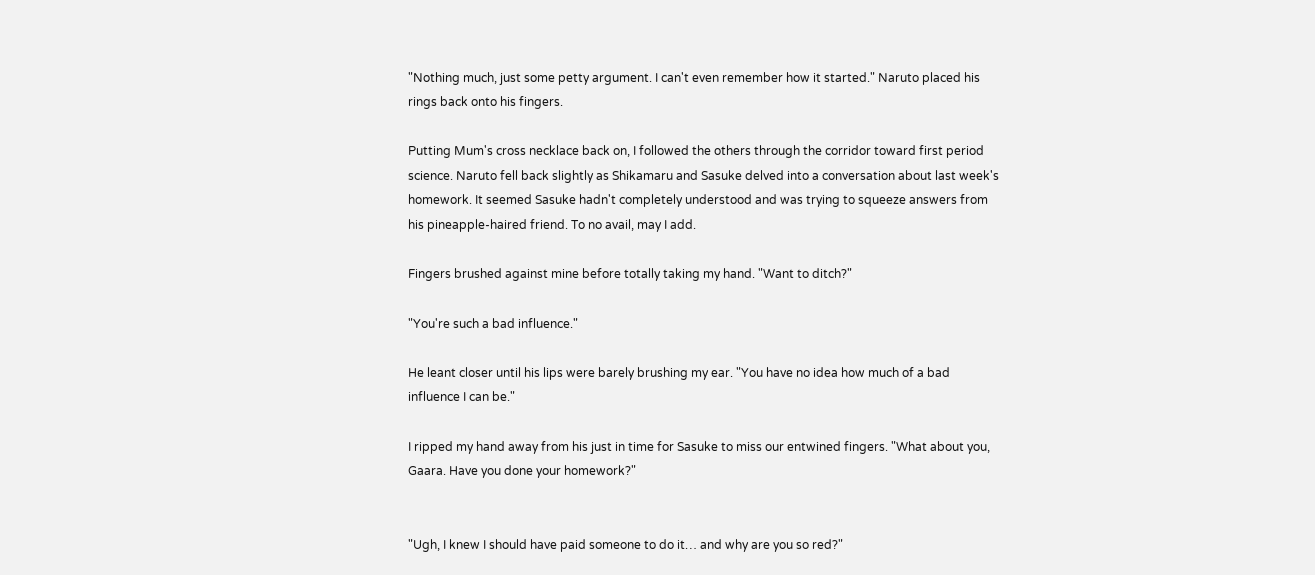"Nothing much, just some petty argument. I can't even remember how it started." Naruto placed his rings back onto his fingers.

Putting Mum's cross necklace back on, I followed the others through the corridor toward first period science. Naruto fell back slightly as Shikamaru and Sasuke delved into a conversation about last week's homework. It seemed Sasuke hadn't completely understood and was trying to squeeze answers from his pineapple-haired friend. To no avail, may I add.

Fingers brushed against mine before totally taking my hand. "Want to ditch?"

"You're such a bad influence."

He leant closer until his lips were barely brushing my ear. "You have no idea how much of a bad influence I can be."

I ripped my hand away from his just in time for Sasuke to miss our entwined fingers. "What about you, Gaara. Have you done your homework?"


"Ugh, I knew I should have paid someone to do it… and why are you so red?"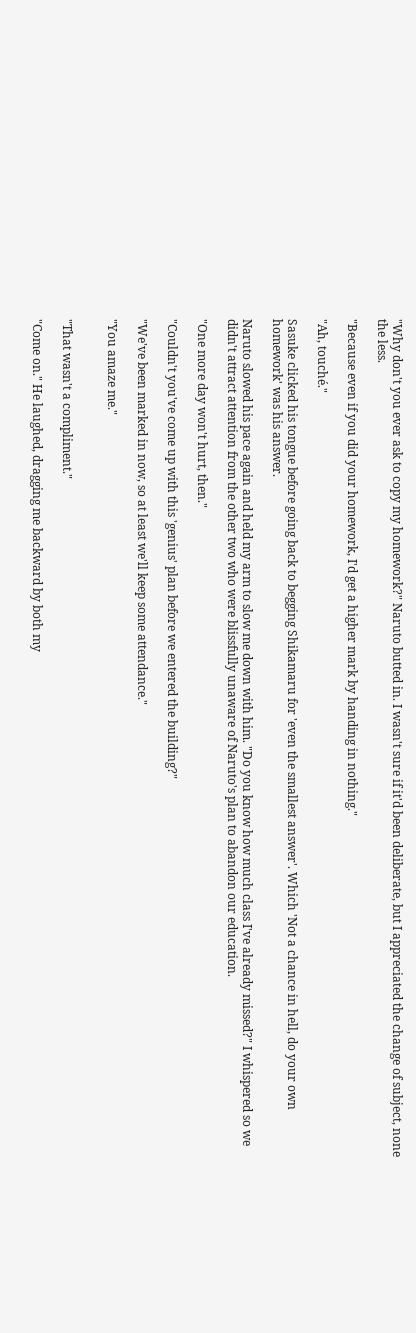"Why don't you ever ask to copy my homework?" Naruto butted in. I wasn't sure if it'd been deliberate, but I appreciated the change of subject, none the less.

"Because even if you did your homework, I'd get a higher mark by handing in nothing."

"Ah, touché."

Sasuke clicked his tongue before going back to begging Shikamaru for 'even the smallest answer'. Which 'Not a chance in hell, do your own homework' was his answer.

Naruto slowed his pace again and held my arm to slow me down with him. "Do you know how much class I've already missed?" I whispered so we didn't attract attention from the other two who were blissfully unaware of Naruto's plan to abandon our education.

"One more day won't hurt, then."

"Couldn't you've come up with this 'genius' plan before we entered the building?"

"We've been marked in now, so at least we'll keep some attendance."

"You amaze me."


"That wasn't a compliment."

"Come on." He laughed, dragging me backward by both my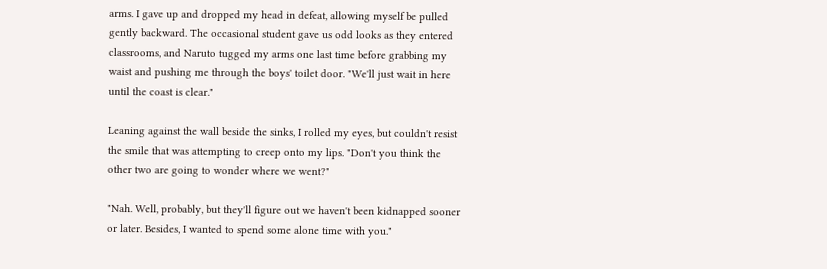arms. I gave up and dropped my head in defeat, allowing myself be pulled gently backward. The occasional student gave us odd looks as they entered classrooms, and Naruto tugged my arms one last time before grabbing my waist and pushing me through the boys' toilet door. "We'll just wait in here until the coast is clear."

Leaning against the wall beside the sinks, I rolled my eyes, but couldn't resist the smile that was attempting to creep onto my lips. "Don't you think the other two are going to wonder where we went?"

"Nah. Well, probably, but they'll figure out we haven't been kidnapped sooner or later. Besides, I wanted to spend some alone time with you."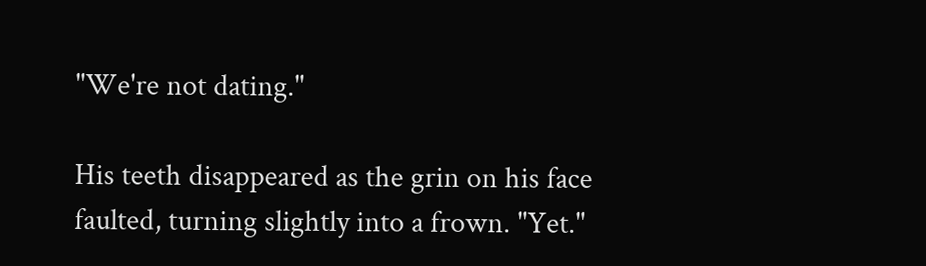"We're not dating."

His teeth disappeared as the grin on his face faulted, turning slightly into a frown. "Yet."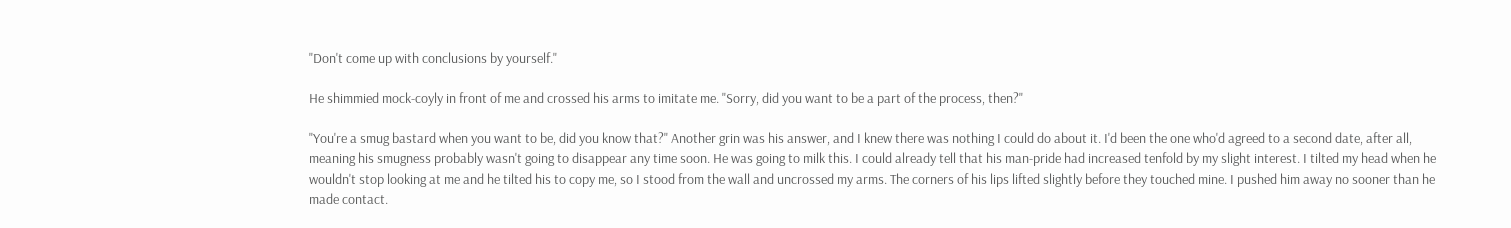"Don't come up with conclusions by yourself."

He shimmied mock-coyly in front of me and crossed his arms to imitate me. "Sorry, did you want to be a part of the process, then?"

"You're a smug bastard when you want to be, did you know that?" Another grin was his answer, and I knew there was nothing I could do about it. I'd been the one who'd agreed to a second date, after all, meaning his smugness probably wasn't going to disappear any time soon. He was going to milk this. I could already tell that his man-pride had increased tenfold by my slight interest. I tilted my head when he wouldn't stop looking at me and he tilted his to copy me, so I stood from the wall and uncrossed my arms. The corners of his lips lifted slightly before they touched mine. I pushed him away no sooner than he made contact.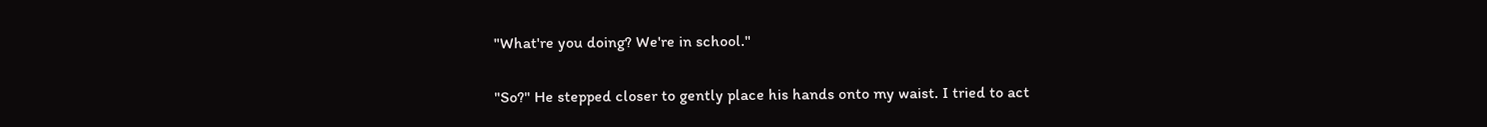"What're you doing? We're in school."

"So?" He stepped closer to gently place his hands onto my waist. I tried to act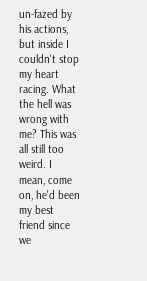un-fazed by his actions, but inside I couldn't stop my heart racing. What the hell was wrong with me? This was all still too weird. I mean, come on, he'd been my best friend since we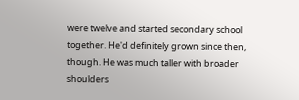were twelve and started secondary school together. He'd definitely grown since then, though. He was much taller with broader shoulders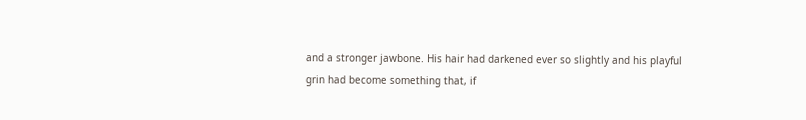and a stronger jawbone. His hair had darkened ever so slightly and his playful grin had become something that, if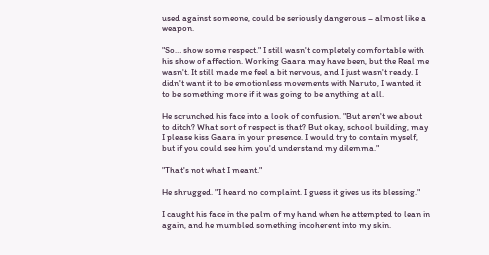used against someone, could be seriously dangerous – almost like a weapon.

"So… show some respect." I still wasn't completely comfortable with his show of affection. Working Gaara may have been, but the Real me wasn't. It still made me feel a bit nervous, and I just wasn't ready. I didn't want it to be emotionless movements with Naruto, I wanted it to be something more if it was going to be anything at all.

He scrunched his face into a look of confusion. "But aren't we about to ditch? What sort of respect is that? But okay, school building, may I please kiss Gaara in your presence. I would try to contain myself, but if you could see him you'd understand my dilemma."

"That's not what I meant."

He shrugged. "I heard no complaint. I guess it gives us its blessing."

I caught his face in the palm of my hand when he attempted to lean in again, and he mumbled something incoherent into my skin.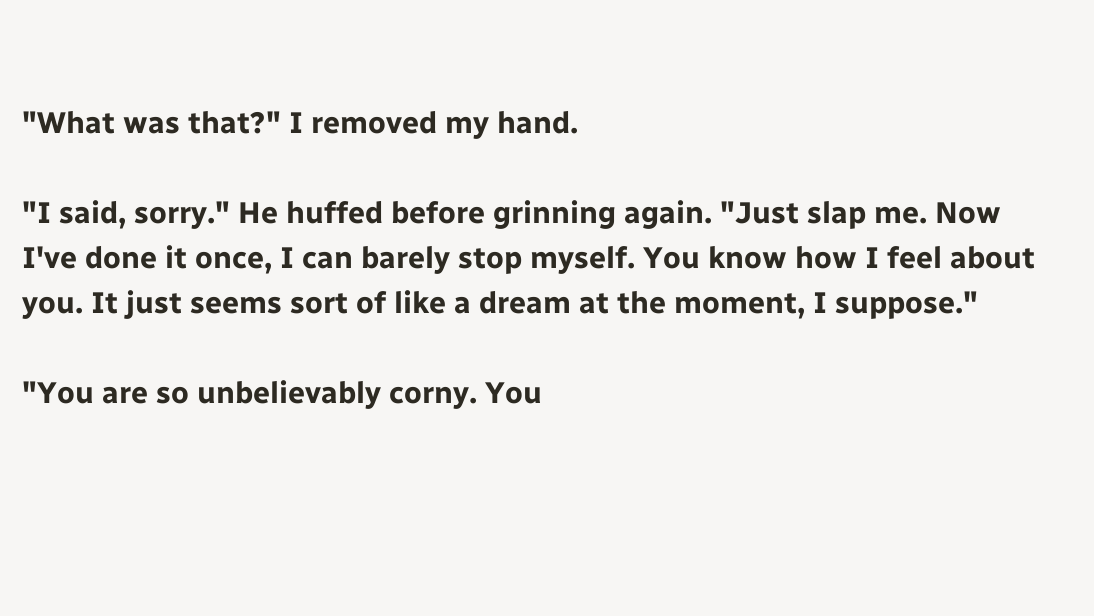"What was that?" I removed my hand.

"I said, sorry." He huffed before grinning again. "Just slap me. Now I've done it once, I can barely stop myself. You know how I feel about you. It just seems sort of like a dream at the moment, I suppose."

"You are so unbelievably corny. You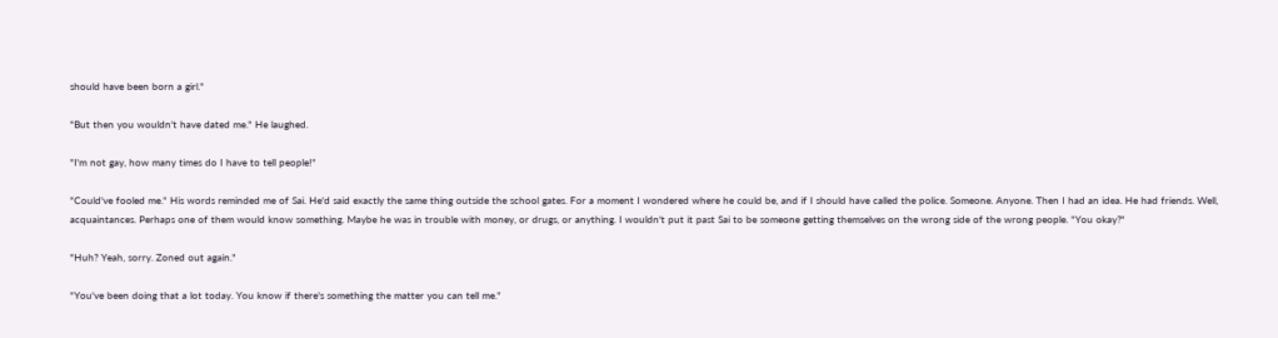should have been born a girl."

"But then you wouldn't have dated me." He laughed.

"I'm not gay, how many times do I have to tell people!"

"Could've fooled me." His words reminded me of Sai. He'd said exactly the same thing outside the school gates. For a moment I wondered where he could be, and if I should have called the police. Someone. Anyone. Then I had an idea. He had friends. Well, acquaintances. Perhaps one of them would know something. Maybe he was in trouble with money, or drugs, or anything. I wouldn't put it past Sai to be someone getting themselves on the wrong side of the wrong people. "You okay?"

"Huh? Yeah, sorry. Zoned out again."

"You've been doing that a lot today. You know if there's something the matter you can tell me."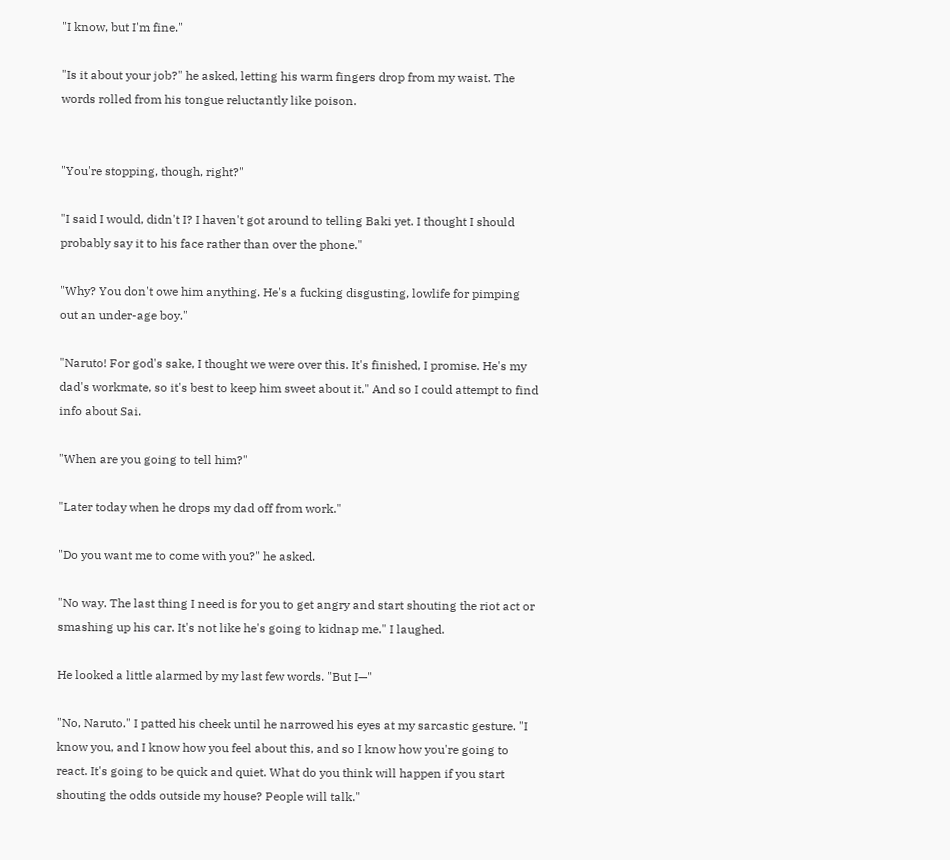"I know, but I'm fine."

"Is it about your job?" he asked, letting his warm fingers drop from my waist. The words rolled from his tongue reluctantly like poison.


"You're stopping, though, right?"

"I said I would, didn't I? I haven't got around to telling Baki yet. I thought I should probably say it to his face rather than over the phone."

"Why? You don't owe him anything. He's a fucking disgusting, lowlife for pimping out an under-age boy."

"Naruto! For god's sake, I thought we were over this. It's finished, I promise. He's my dad's workmate, so it's best to keep him sweet about it." And so I could attempt to find info about Sai.

"When are you going to tell him?"

"Later today when he drops my dad off from work."

"Do you want me to come with you?" he asked.

"No way. The last thing I need is for you to get angry and start shouting the riot act or smashing up his car. It's not like he's going to kidnap me." I laughed.

He looked a little alarmed by my last few words. "But I—"

"No, Naruto." I patted his cheek until he narrowed his eyes at my sarcastic gesture. "I know you, and I know how you feel about this, and so I know how you're going to react. It's going to be quick and quiet. What do you think will happen if you start shouting the odds outside my house? People will talk."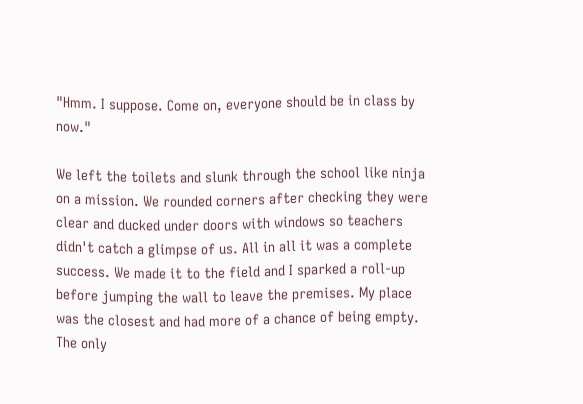"Hmm. I suppose. Come on, everyone should be in class by now."

We left the toilets and slunk through the school like ninja on a mission. We rounded corners after checking they were clear and ducked under doors with windows so teachers didn't catch a glimpse of us. All in all it was a complete success. We made it to the field and I sparked a roll-up before jumping the wall to leave the premises. My place was the closest and had more of a chance of being empty. The only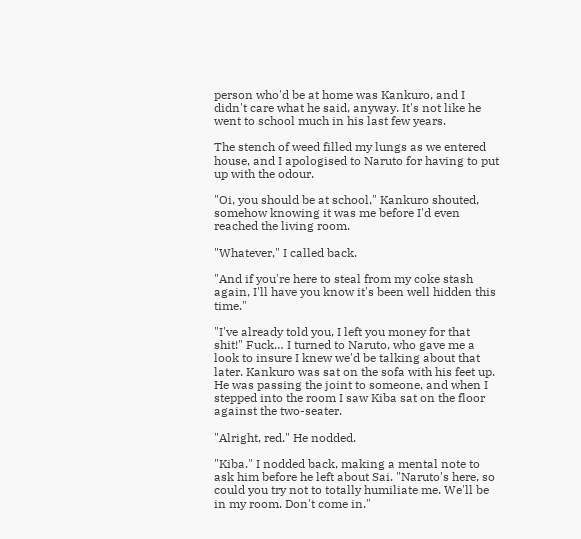person who'd be at home was Kankuro, and I didn't care what he said, anyway. It's not like he went to school much in his last few years.

The stench of weed filled my lungs as we entered house, and I apologised to Naruto for having to put up with the odour.

"Oi, you should be at school," Kankuro shouted, somehow knowing it was me before I'd even reached the living room.

"Whatever," I called back.

"And if you're here to steal from my coke stash again, I'll have you know it's been well hidden this time."

"I've already told you, I left you money for that shit!" Fuck… I turned to Naruto, who gave me a look to insure I knew we'd be talking about that later. Kankuro was sat on the sofa with his feet up. He was passing the joint to someone, and when I stepped into the room I saw Kiba sat on the floor against the two-seater.

"Alright, red." He nodded.

"Kiba." I nodded back, making a mental note to ask him before he left about Sai. "Naruto's here, so could you try not to totally humiliate me. We'll be in my room. Don't come in."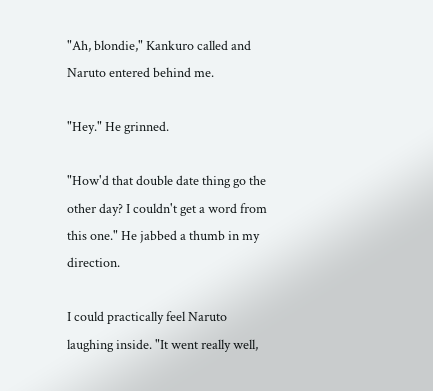"Ah, blondie," Kankuro called and Naruto entered behind me.

"Hey." He grinned.

"How'd that double date thing go the other day? I couldn't get a word from this one." He jabbed a thumb in my direction.

I could practically feel Naruto laughing inside. "It went really well,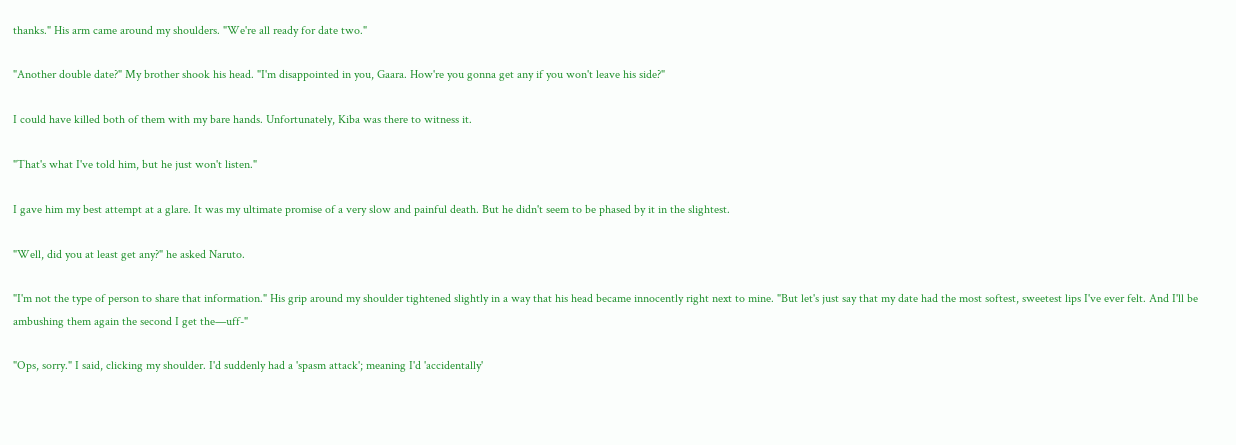thanks." His arm came around my shoulders. "We're all ready for date two."

"Another double date?" My brother shook his head. "I'm disappointed in you, Gaara. How're you gonna get any if you won't leave his side?"

I could have killed both of them with my bare hands. Unfortunately, Kiba was there to witness it.

"That's what I've told him, but he just won't listen."

I gave him my best attempt at a glare. It was my ultimate promise of a very slow and painful death. But he didn't seem to be phased by it in the slightest.

"Well, did you at least get any?" he asked Naruto.

"I'm not the type of person to share that information." His grip around my shoulder tightened slightly in a way that his head became innocently right next to mine. "But let's just say that my date had the most softest, sweetest lips I've ever felt. And I'll be ambushing them again the second I get the—uff-"

"Ops, sorry." I said, clicking my shoulder. I'd suddenly had a 'spasm attack'; meaning I'd 'accidentally'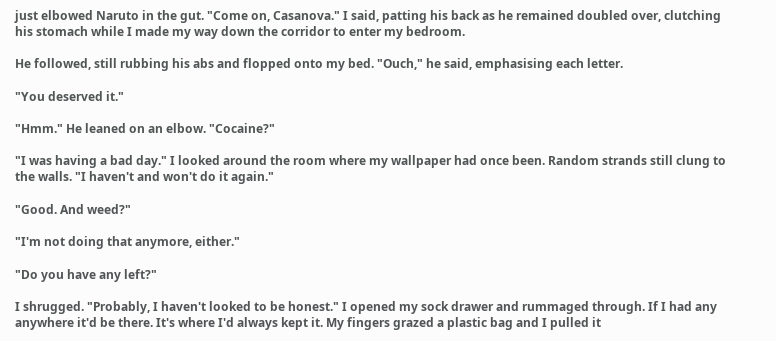just elbowed Naruto in the gut. "Come on, Casanova." I said, patting his back as he remained doubled over, clutching his stomach while I made my way down the corridor to enter my bedroom.

He followed, still rubbing his abs and flopped onto my bed. "Ouch," he said, emphasising each letter.

"You deserved it."

"Hmm." He leaned on an elbow. "Cocaine?"

"I was having a bad day." I looked around the room where my wallpaper had once been. Random strands still clung to the walls. "I haven't and won't do it again."

"Good. And weed?"

"I'm not doing that anymore, either."

"Do you have any left?"

I shrugged. "Probably, I haven't looked to be honest." I opened my sock drawer and rummaged through. If I had any anywhere it'd be there. It's where I'd always kept it. My fingers grazed a plastic bag and I pulled it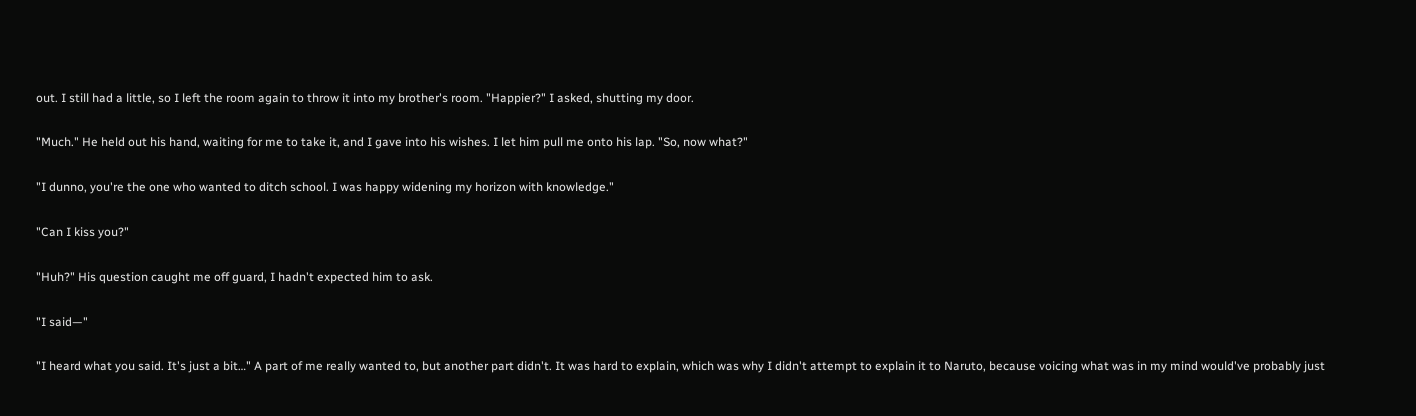out. I still had a little, so I left the room again to throw it into my brother's room. "Happier?" I asked, shutting my door.

"Much." He held out his hand, waiting for me to take it, and I gave into his wishes. I let him pull me onto his lap. "So, now what?"

"I dunno, you're the one who wanted to ditch school. I was happy widening my horizon with knowledge."

"Can I kiss you?"

"Huh?" His question caught me off guard, I hadn't expected him to ask.

"I said—"

"I heard what you said. It's just a bit…" A part of me really wanted to, but another part didn't. It was hard to explain, which was why I didn't attempt to explain it to Naruto, because voicing what was in my mind would've probably just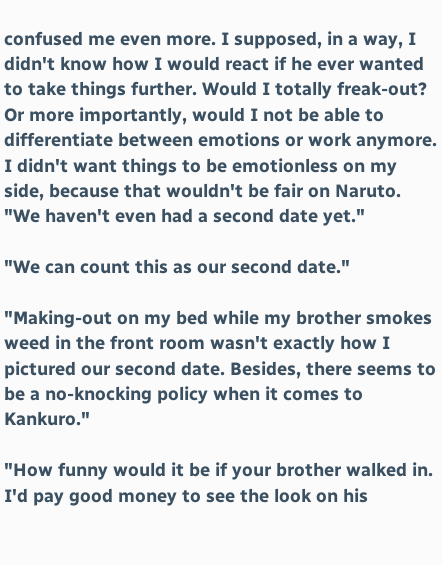confused me even more. I supposed, in a way, I didn't know how I would react if he ever wanted to take things further. Would I totally freak-out? Or more importantly, would I not be able to differentiate between emotions or work anymore. I didn't want things to be emotionless on my side, because that wouldn't be fair on Naruto. "We haven't even had a second date yet."

"We can count this as our second date."

"Making-out on my bed while my brother smokes weed in the front room wasn't exactly how I pictured our second date. Besides, there seems to be a no-knocking policy when it comes to Kankuro."

"How funny would it be if your brother walked in. I'd pay good money to see the look on his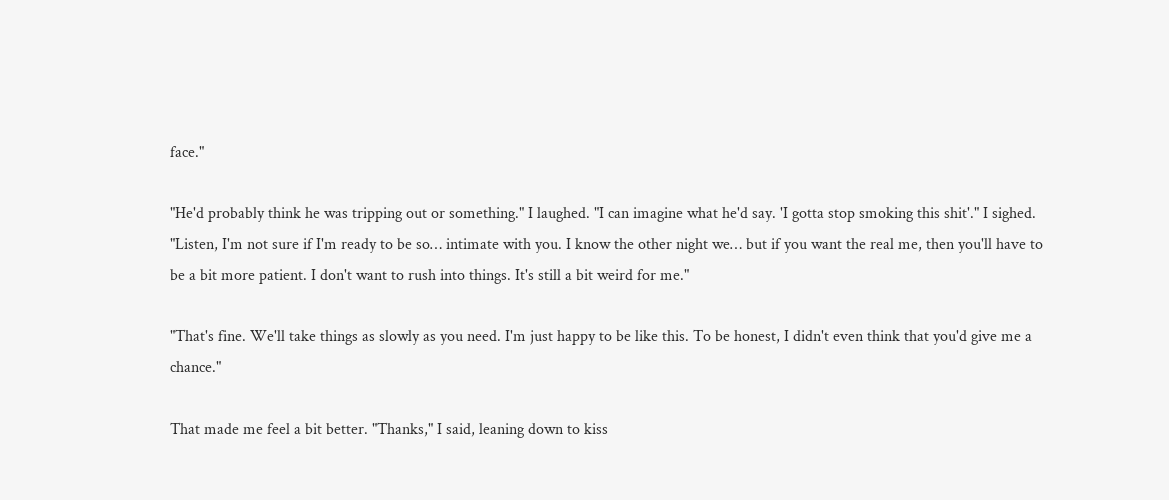face."

"He'd probably think he was tripping out or something." I laughed. "I can imagine what he'd say. 'I gotta stop smoking this shit'." I sighed. "Listen, I'm not sure if I'm ready to be so… intimate with you. I know the other night we… but if you want the real me, then you'll have to be a bit more patient. I don't want to rush into things. It's still a bit weird for me."

"That's fine. We'll take things as slowly as you need. I'm just happy to be like this. To be honest, I didn't even think that you'd give me a chance."

That made me feel a bit better. "Thanks," I said, leaning down to kiss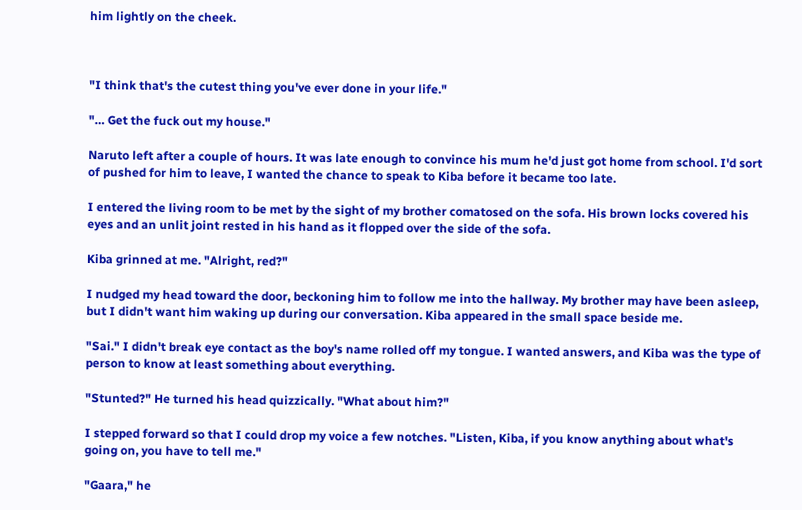him lightly on the cheek.



"I think that's the cutest thing you've ever done in your life."

"… Get the fuck out my house."

Naruto left after a couple of hours. It was late enough to convince his mum he'd just got home from school. I'd sort of pushed for him to leave, I wanted the chance to speak to Kiba before it became too late.

I entered the living room to be met by the sight of my brother comatosed on the sofa. His brown locks covered his eyes and an unlit joint rested in his hand as it flopped over the side of the sofa.

Kiba grinned at me. "Alright, red?"

I nudged my head toward the door, beckoning him to follow me into the hallway. My brother may have been asleep, but I didn't want him waking up during our conversation. Kiba appeared in the small space beside me.

"Sai." I didn't break eye contact as the boy's name rolled off my tongue. I wanted answers, and Kiba was the type of person to know at least something about everything.

"Stunted?" He turned his head quizzically. "What about him?"

I stepped forward so that I could drop my voice a few notches. "Listen, Kiba, if you know anything about what's going on, you have to tell me."

"Gaara," he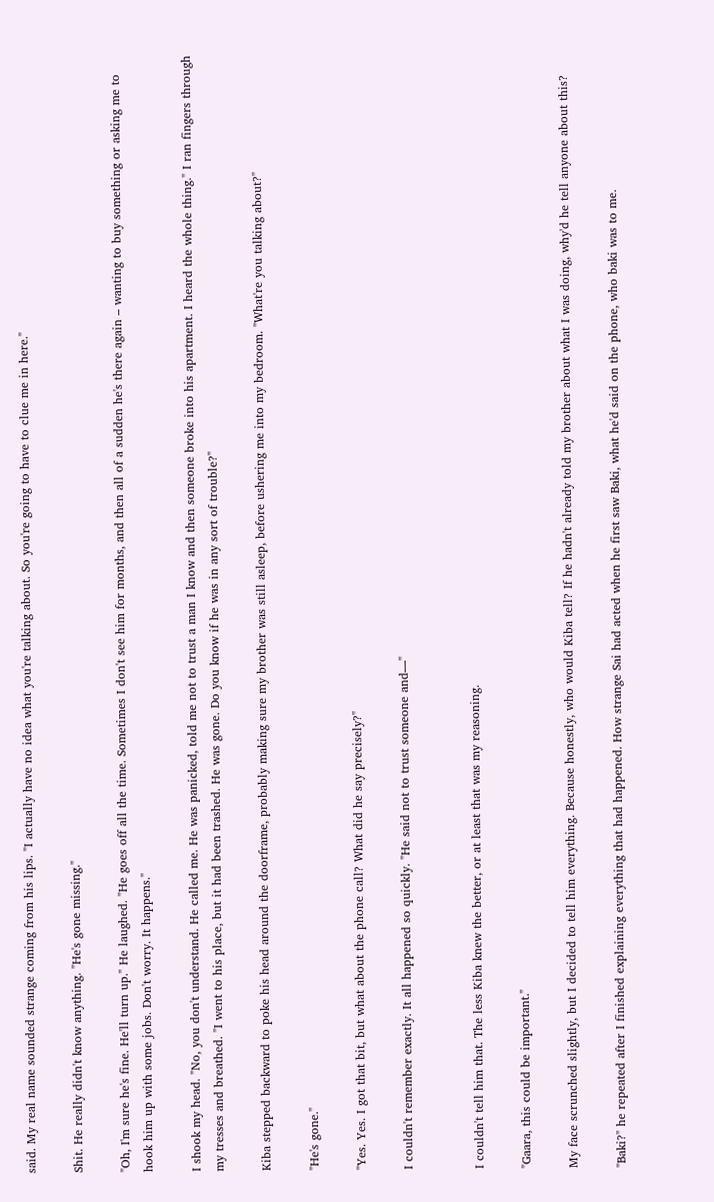said. My real name sounded strange coming from his lips. "I actually have no idea what you're talking about. So you're going to have to clue me in here."

Shit. He really didn't know anything. "He's gone missing."

"Oh, I'm sure he's fine. He'll turn up." He laughed. "He goes off all the time. Sometimes I don't see him for months, and then all of a sudden he's there again – wanting to buy something or asking me to hook him up with some jobs. Don't worry. It happens."

I shook my head. "No, you don't understand. He called me. He was panicked, told me not to trust a man I know and then someone broke into his apartment. I heard the whole thing." I ran fingers through my tresses and breathed. "I went to his place, but it had been trashed. He was gone. Do you know if he was in any sort of trouble?"

Kiba stepped backward to poke his head around the doorframe, probably making sure my brother was still asleep, before ushering me into my bedroom. "What're you talking about?"

"He's gone."

"Yes. Yes. I got that bit, but what about the phone call? What did he say precisely?"

I couldn't remember exactly. It all happened so quickly. "He said not to trust someone and—"


I couldn't tell him that. The less Kiba knew the better, or at least that was my reasoning.

"Gaara, this could be important."

My face scrunched slightly, but I decided to tell him everything. Because honestly, who would Kiba tell? If he hadn't already told my brother about what I was doing, why'd he tell anyone about this?

"Baki?" he repeated after I finished explaining everything that had happened. How strange Sai had acted when he first saw Baki, what he'd said on the phone, who baki was to me.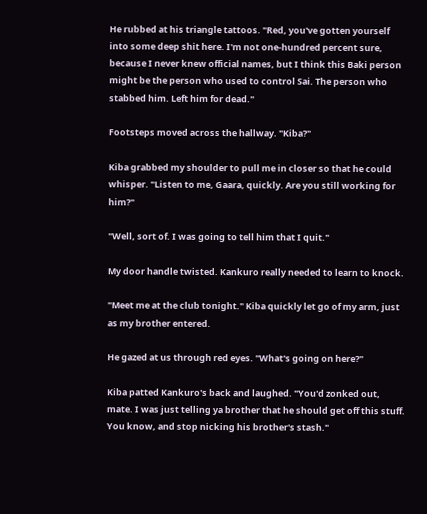He rubbed at his triangle tattoos. "Red, you've gotten yourself into some deep shit here. I'm not one-hundred percent sure, because I never knew official names, but I think this Baki person might be the person who used to control Sai. The person who stabbed him. Left him for dead."

Footsteps moved across the hallway. "Kiba?"

Kiba grabbed my shoulder to pull me in closer so that he could whisper. "Listen to me, Gaara, quickly. Are you still working for him?"

"Well, sort of. I was going to tell him that I quit."

My door handle twisted. Kankuro really needed to learn to knock.

"Meet me at the club tonight." Kiba quickly let go of my arm, just as my brother entered.

He gazed at us through red eyes. "What's going on here?"

Kiba patted Kankuro's back and laughed. "You'd zonked out, mate. I was just telling ya brother that he should get off this stuff. You know, and stop nicking his brother's stash."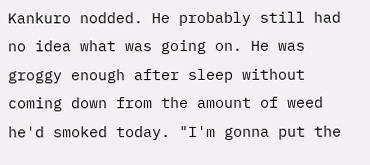Kankuro nodded. He probably still had no idea what was going on. He was groggy enough after sleep without coming down from the amount of weed he'd smoked today. "I'm gonna put the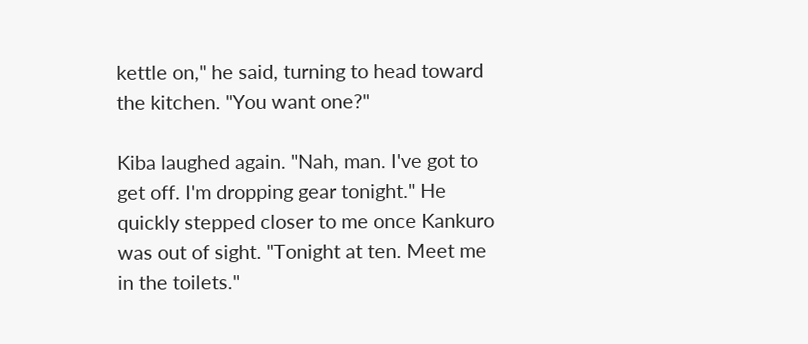kettle on," he said, turning to head toward the kitchen. "You want one?"

Kiba laughed again. "Nah, man. I've got to get off. I'm dropping gear tonight." He quickly stepped closer to me once Kankuro was out of sight. "Tonight at ten. Meet me in the toilets."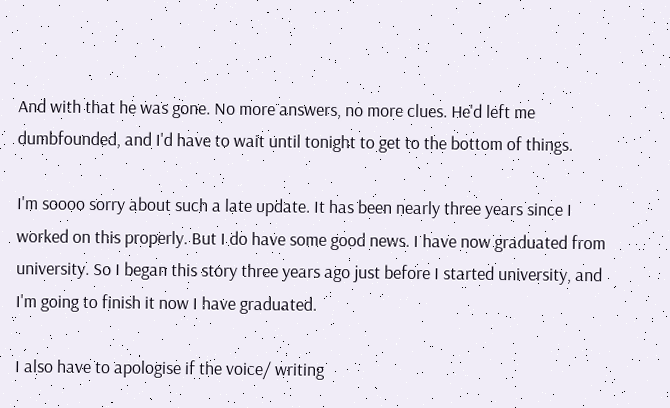And with that he was gone. No more answers, no more clues. He'd left me dumbfounded, and I'd have to wait until tonight to get to the bottom of things.

I'm soooo sorry about such a late update. It has been nearly three years since I worked on this properly. But I do have some good news. I have now graduated from university. So I began this story three years ago just before I started university, and I'm going to finish it now I have graduated.

I also have to apologise if the voice/ writing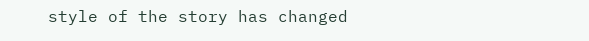style of the story has changed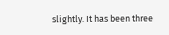slightly. It has been three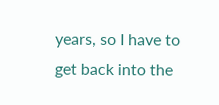years, so I have to get back into the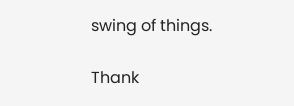swing of things.

Thank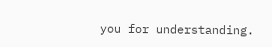you for understanding.